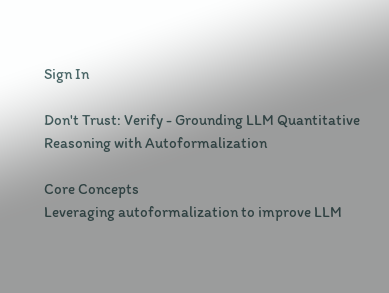Sign In

Don't Trust: Verify - Grounding LLM Quantitative Reasoning with Autoformalization

Core Concepts
Leveraging autoformalization to improve LLM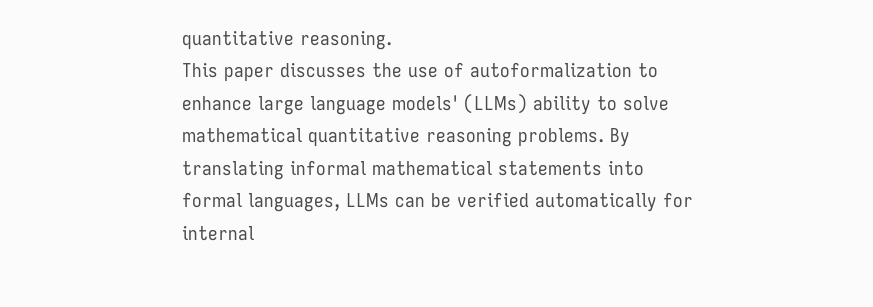quantitative reasoning.
This paper discusses the use of autoformalization to enhance large language models' (LLMs) ability to solve mathematical quantitative reasoning problems. By translating informal mathematical statements into formal languages, LLMs can be verified automatically for internal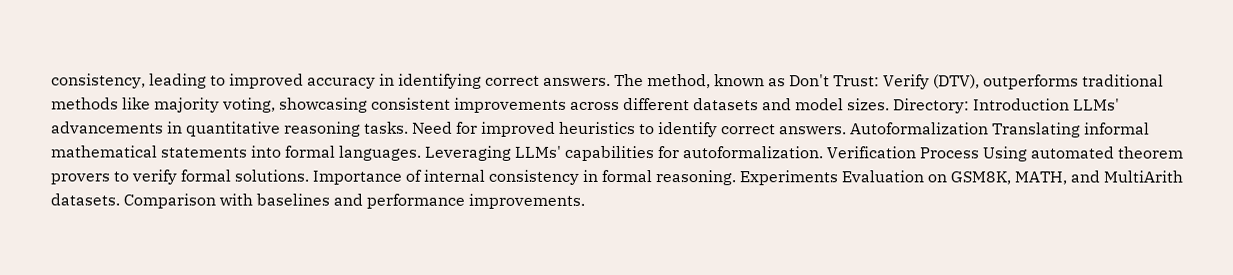consistency, leading to improved accuracy in identifying correct answers. The method, known as Don't Trust: Verify (DTV), outperforms traditional methods like majority voting, showcasing consistent improvements across different datasets and model sizes. Directory: Introduction LLMs' advancements in quantitative reasoning tasks. Need for improved heuristics to identify correct answers. Autoformalization Translating informal mathematical statements into formal languages. Leveraging LLMs' capabilities for autoformalization. Verification Process Using automated theorem provers to verify formal solutions. Importance of internal consistency in formal reasoning. Experiments Evaluation on GSM8K, MATH, and MultiArith datasets. Comparison with baselines and performance improvements.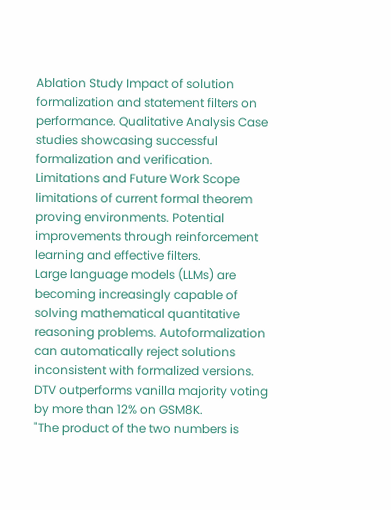Ablation Study Impact of solution formalization and statement filters on performance. Qualitative Analysis Case studies showcasing successful formalization and verification. Limitations and Future Work Scope limitations of current formal theorem proving environments. Potential improvements through reinforcement learning and effective filters.
Large language models (LLMs) are becoming increasingly capable of solving mathematical quantitative reasoning problems. Autoformalization can automatically reject solutions inconsistent with formalized versions. DTV outperforms vanilla majority voting by more than 12% on GSM8K.
"The product of the two numbers is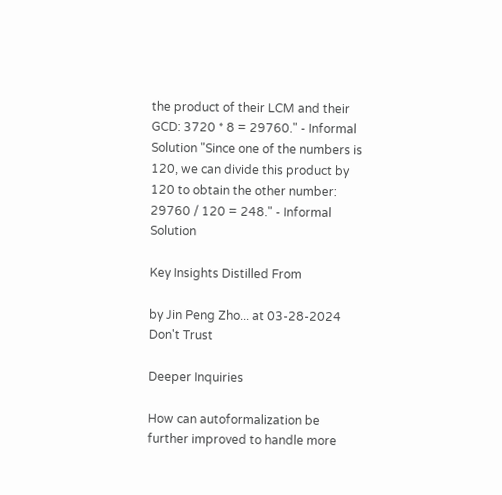the product of their LCM and their GCD: 3720 * 8 = 29760." - Informal Solution "Since one of the numbers is 120, we can divide this product by 120 to obtain the other number: 29760 / 120 = 248." - Informal Solution

Key Insights Distilled From

by Jin Peng Zho... at 03-28-2024
Don't Trust

Deeper Inquiries

How can autoformalization be further improved to handle more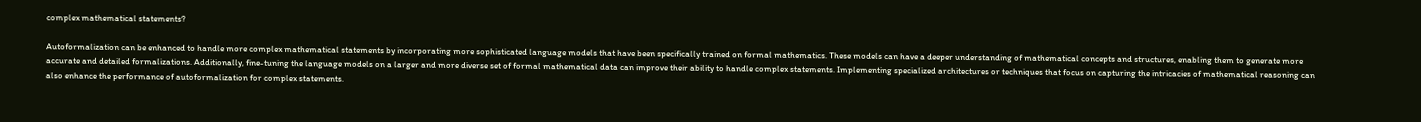complex mathematical statements?

Autoformalization can be enhanced to handle more complex mathematical statements by incorporating more sophisticated language models that have been specifically trained on formal mathematics. These models can have a deeper understanding of mathematical concepts and structures, enabling them to generate more accurate and detailed formalizations. Additionally, fine-tuning the language models on a larger and more diverse set of formal mathematical data can improve their ability to handle complex statements. Implementing specialized architectures or techniques that focus on capturing the intricacies of mathematical reasoning can also enhance the performance of autoformalization for complex statements.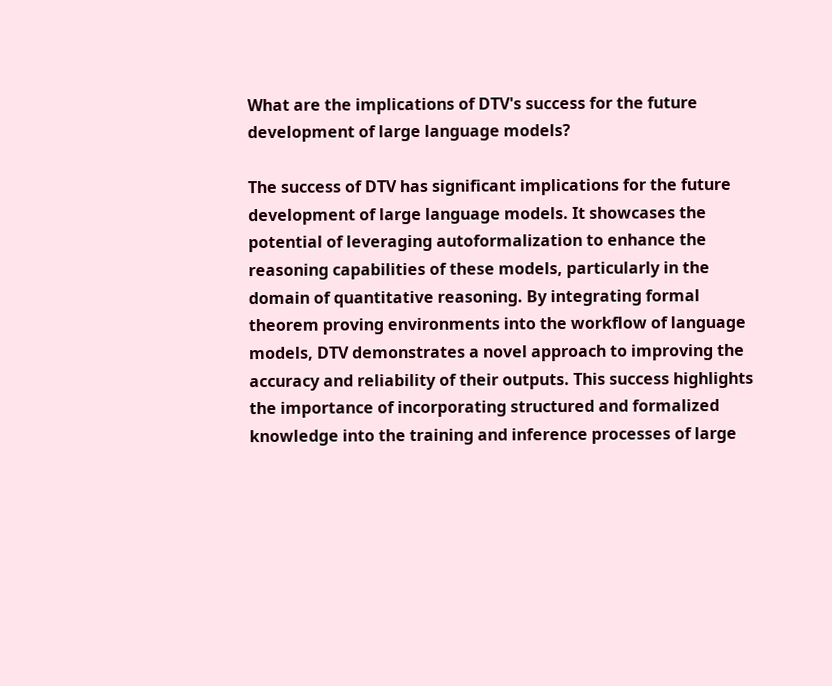What are the implications of DTV's success for the future development of large language models?

The success of DTV has significant implications for the future development of large language models. It showcases the potential of leveraging autoformalization to enhance the reasoning capabilities of these models, particularly in the domain of quantitative reasoning. By integrating formal theorem proving environments into the workflow of language models, DTV demonstrates a novel approach to improving the accuracy and reliability of their outputs. This success highlights the importance of incorporating structured and formalized knowledge into the training and inference processes of large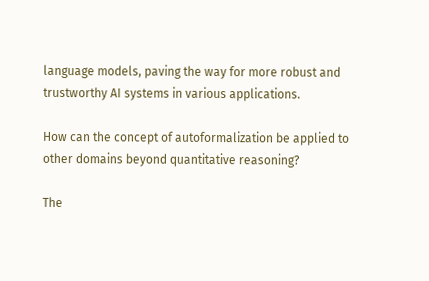language models, paving the way for more robust and trustworthy AI systems in various applications.

How can the concept of autoformalization be applied to other domains beyond quantitative reasoning?

The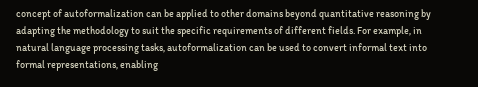concept of autoformalization can be applied to other domains beyond quantitative reasoning by adapting the methodology to suit the specific requirements of different fields. For example, in natural language processing tasks, autoformalization can be used to convert informal text into formal representations, enabling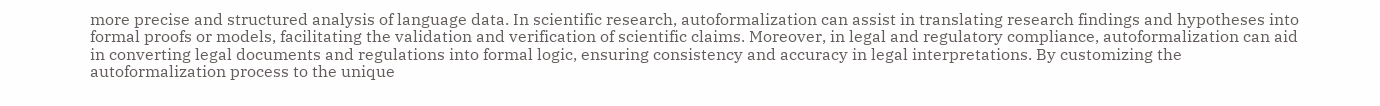more precise and structured analysis of language data. In scientific research, autoformalization can assist in translating research findings and hypotheses into formal proofs or models, facilitating the validation and verification of scientific claims. Moreover, in legal and regulatory compliance, autoformalization can aid in converting legal documents and regulations into formal logic, ensuring consistency and accuracy in legal interpretations. By customizing the autoformalization process to the unique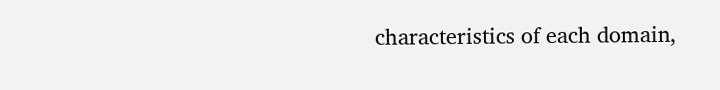characteristics of each domain,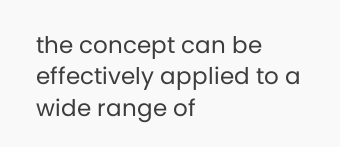the concept can be effectively applied to a wide range of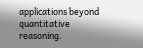applications beyond quantitative reasoning.